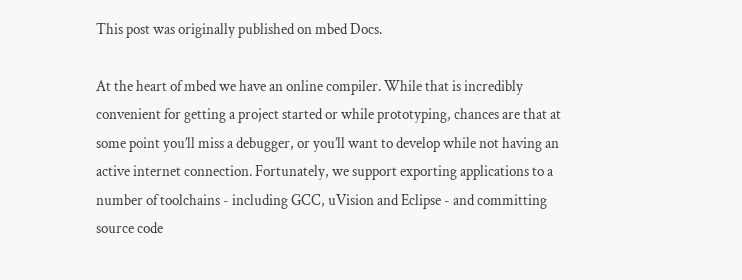This post was originally published on mbed Docs.

At the heart of mbed we have an online compiler. While that is incredibly convenient for getting a project started or while prototyping, chances are that at some point you’ll miss a debugger, or you’ll want to develop while not having an active internet connection. Fortunately, we support exporting applications to a number of toolchains - including GCC, uVision and Eclipse - and committing source code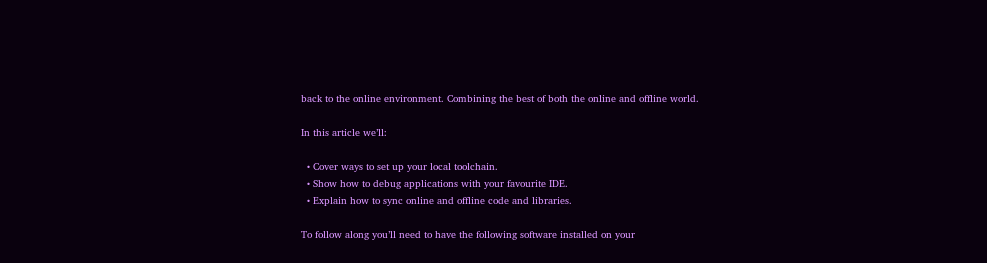back to the online environment. Combining the best of both the online and offline world.

In this article we’ll:

  • Cover ways to set up your local toolchain.
  • Show how to debug applications with your favourite IDE.
  • Explain how to sync online and offline code and libraries.

To follow along you’ll need to have the following software installed on your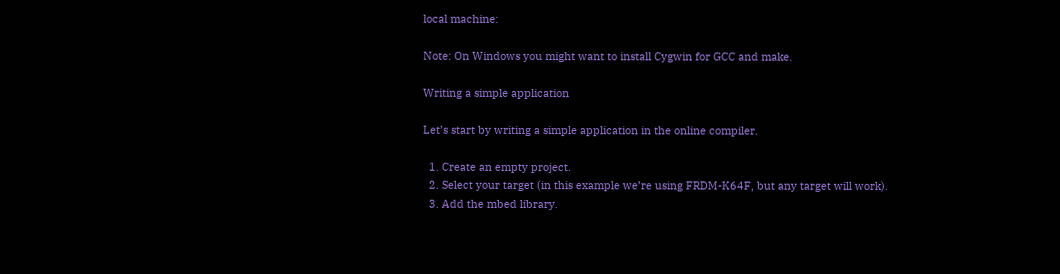local machine:

Note: On Windows you might want to install Cygwin for GCC and make.

Writing a simple application

Let’s start by writing a simple application in the online compiler.

  1. Create an empty project.
  2. Select your target (in this example we’re using FRDM-K64F, but any target will work).
  3. Add the mbed library.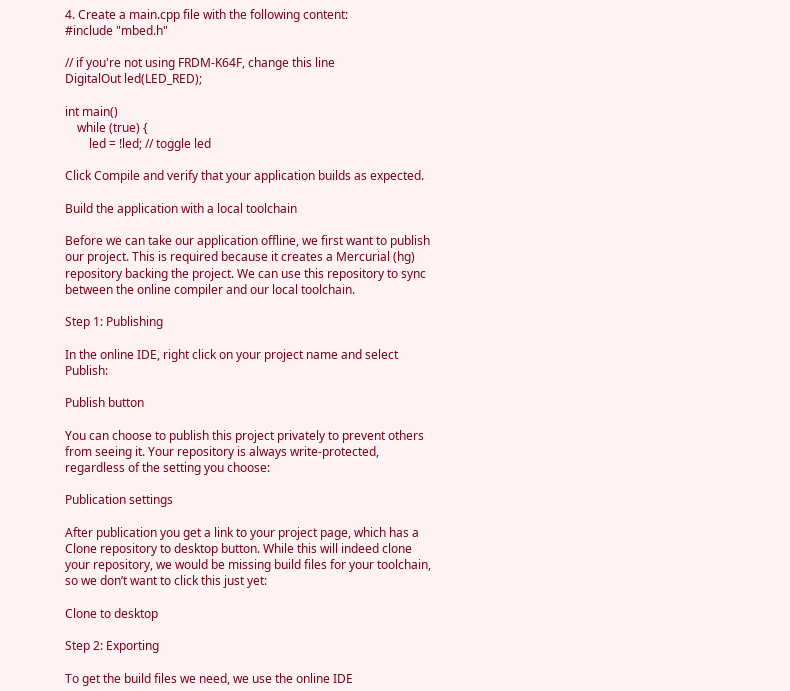4. Create a main.cpp file with the following content:
#include "mbed.h"

// if you're not using FRDM-K64F, change this line
DigitalOut led(LED_RED);

int main()
    while (true) {
        led = !led; // toggle led

Click Compile and verify that your application builds as expected.

Build the application with a local toolchain

Before we can take our application offline, we first want to publish our project. This is required because it creates a Mercurial (hg) repository backing the project. We can use this repository to sync between the online compiler and our local toolchain.

Step 1: Publishing

In the online IDE, right click on your project name and select Publish:

Publish button

You can choose to publish this project privately to prevent others from seeing it. Your repository is always write-protected, regardless of the setting you choose:

Publication settings

After publication you get a link to your project page, which has a Clone repository to desktop button. While this will indeed clone your repository, we would be missing build files for your toolchain, so we don’t want to click this just yet:

Clone to desktop

Step 2: Exporting

To get the build files we need, we use the online IDE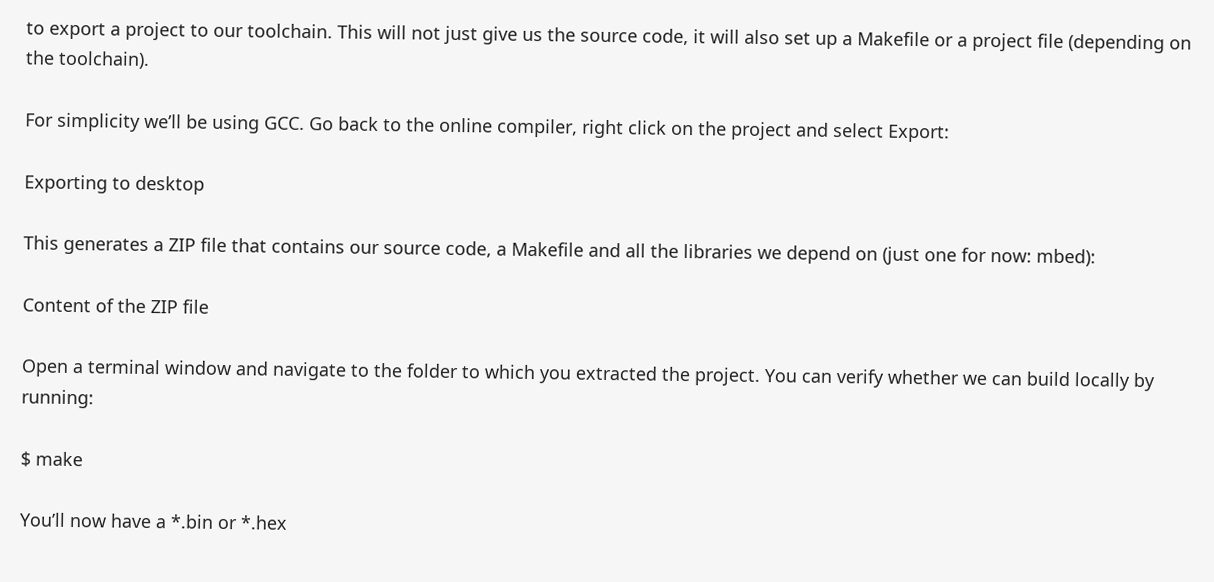to export a project to our toolchain. This will not just give us the source code, it will also set up a Makefile or a project file (depending on the toolchain).

For simplicity we’ll be using GCC. Go back to the online compiler, right click on the project and select Export:

Exporting to desktop

This generates a ZIP file that contains our source code, a Makefile and all the libraries we depend on (just one for now: mbed):

Content of the ZIP file

Open a terminal window and navigate to the folder to which you extracted the project. You can verify whether we can build locally by running:

$ make

You’ll now have a *.bin or *.hex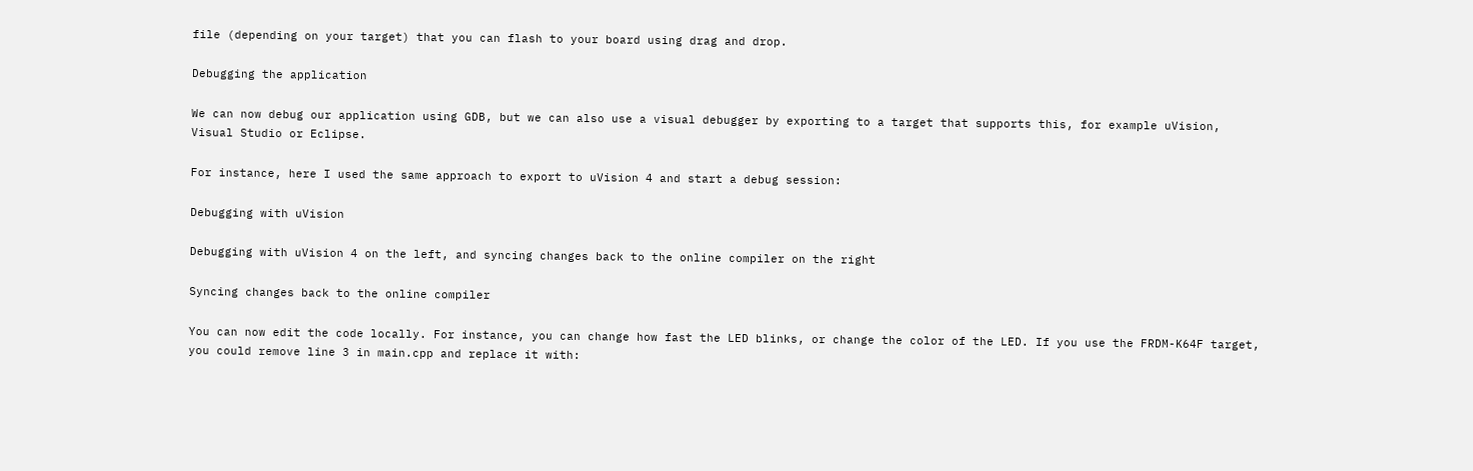file (depending on your target) that you can flash to your board using drag and drop.

Debugging the application

We can now debug our application using GDB, but we can also use a visual debugger by exporting to a target that supports this, for example uVision, Visual Studio or Eclipse.

For instance, here I used the same approach to export to uVision 4 and start a debug session:

Debugging with uVision

Debugging with uVision 4 on the left, and syncing changes back to the online compiler on the right

Syncing changes back to the online compiler

You can now edit the code locally. For instance, you can change how fast the LED blinks, or change the color of the LED. If you use the FRDM-K64F target, you could remove line 3 in main.cpp and replace it with: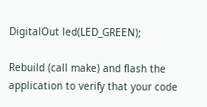DigitalOut led(LED_GREEN);

Rebuild (call make) and flash the application to verify that your code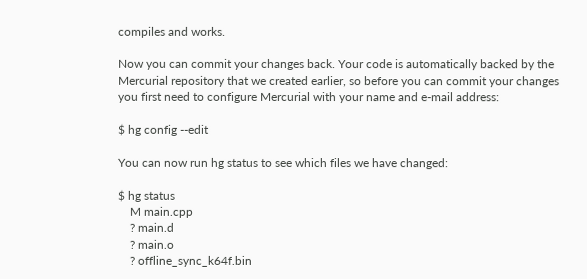compiles and works.

Now you can commit your changes back. Your code is automatically backed by the Mercurial repository that we created earlier, so before you can commit your changes you first need to configure Mercurial with your name and e-mail address:

$ hg config --edit

You can now run hg status to see which files we have changed:

$ hg status
    M main.cpp
    ? main.d
    ? main.o
    ? offline_sync_k64f.bin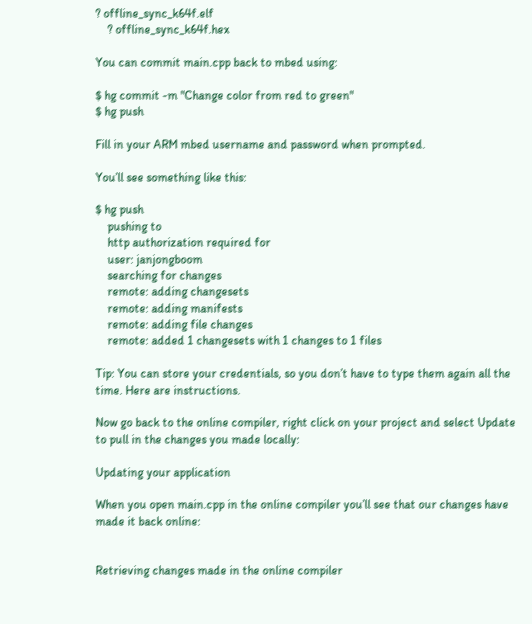? offline_sync_k64f.elf
    ? offline_sync_k64f.hex

You can commit main.cpp back to mbed using:

$ hg commit -m "Change color from red to green"
$ hg push

Fill in your ARM mbed username and password when prompted.

You’ll see something like this:

$ hg push
    pushing to
    http authorization required for
    user: janjongboom
    searching for changes
    remote: adding changesets
    remote: adding manifests
    remote: adding file changes
    remote: added 1 changesets with 1 changes to 1 files

Tip: You can store your credentials, so you don’t have to type them again all the time. Here are instructions.

Now go back to the online compiler, right click on your project and select Update to pull in the changes you made locally:

Updating your application

When you open main.cpp in the online compiler you’ll see that our changes have made it back online:


Retrieving changes made in the online compiler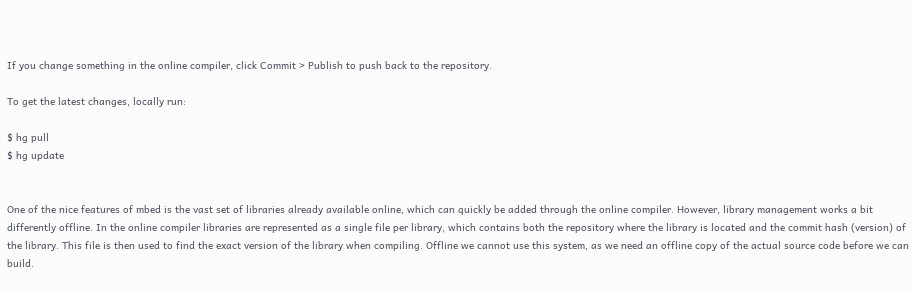If you change something in the online compiler, click Commit > Publish to push back to the repository.

To get the latest changes, locally run:

$ hg pull
$ hg update


One of the nice features of mbed is the vast set of libraries already available online, which can quickly be added through the online compiler. However, library management works a bit differently offline. In the online compiler libraries are represented as a single file per library, which contains both the repository where the library is located and the commit hash (version) of the library. This file is then used to find the exact version of the library when compiling. Offline we cannot use this system, as we need an offline copy of the actual source code before we can build.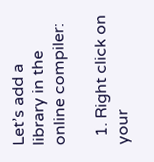Let’s add a library in the online compiler:

  1. Right click on your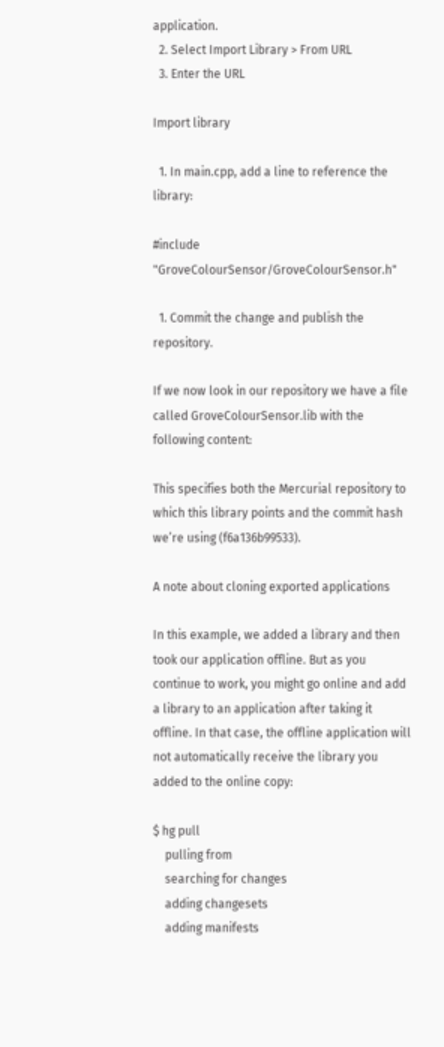application.
  2. Select Import Library > From URL
  3. Enter the URL

Import library

  1. In main.cpp, add a line to reference the library:

#include "GroveColourSensor/GroveColourSensor.h"

  1. Commit the change and publish the repository.

If we now look in our repository we have a file called GroveColourSensor.lib with the following content:

This specifies both the Mercurial repository to which this library points and the commit hash we’re using (f6a136b99533).

A note about cloning exported applications

In this example, we added a library and then took our application offline. But as you continue to work, you might go online and add a library to an application after taking it offline. In that case, the offline application will not automatically receive the library you added to the online copy:

$ hg pull
    pulling from
    searching for changes
    adding changesets
    adding manifests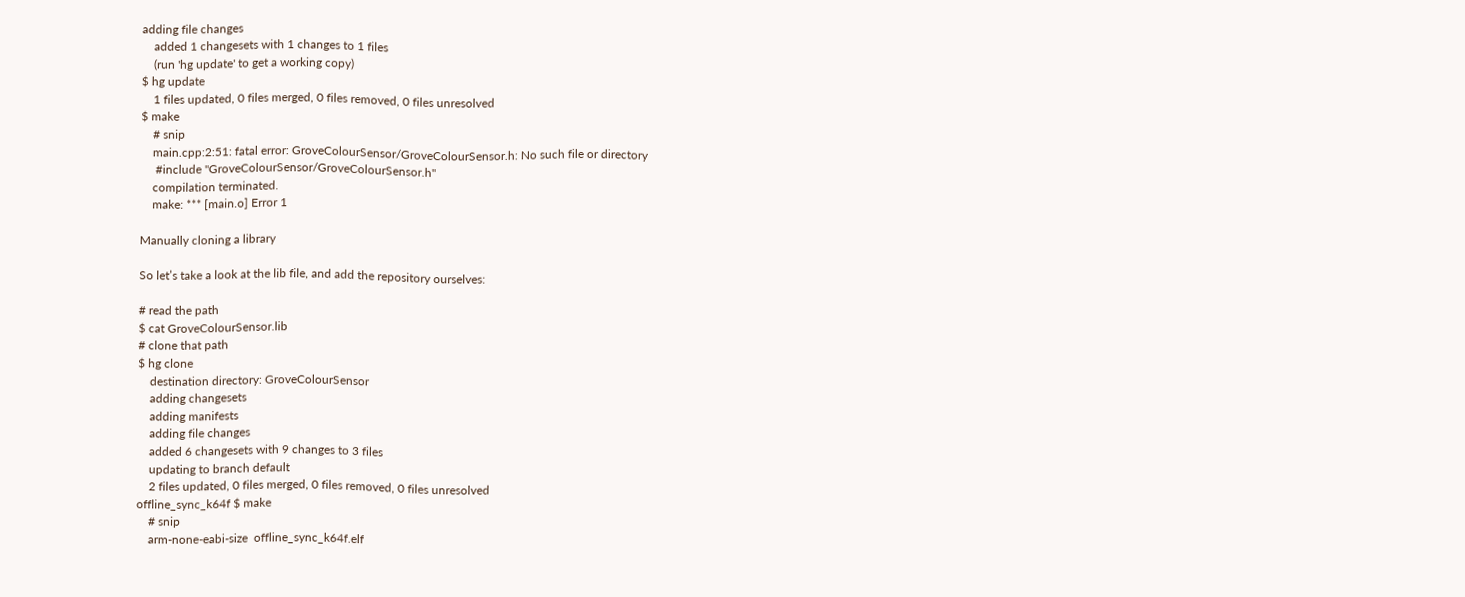adding file changes
    added 1 changesets with 1 changes to 1 files
    (run 'hg update' to get a working copy)
$ hg update
    1 files updated, 0 files merged, 0 files removed, 0 files unresolved
$ make
    # snip
    main.cpp:2:51: fatal error: GroveColourSensor/GroveColourSensor.h: No such file or directory
     #include "GroveColourSensor/GroveColourSensor.h"
    compilation terminated.
    make: *** [main.o] Error 1

Manually cloning a library

So let’s take a look at the lib file, and add the repository ourselves:

# read the path
$ cat GroveColourSensor.lib
# clone that path
$ hg clone
    destination directory: GroveColourSensor
    adding changesets
    adding manifests
    adding file changes
    added 6 changesets with 9 changes to 3 files
    updating to branch default
    2 files updated, 0 files merged, 0 files removed, 0 files unresolved
offline_sync_k64f $ make
    # snip
    arm-none-eabi-size  offline_sync_k64f.elf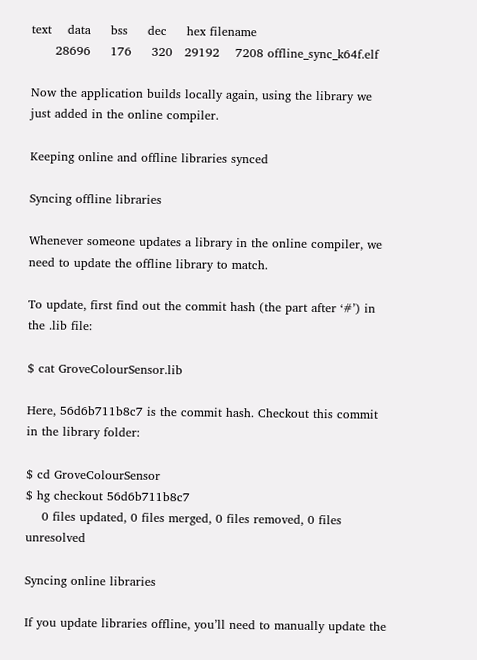text    data     bss     dec     hex filename
      28696     176     320   29192    7208 offline_sync_k64f.elf

Now the application builds locally again, using the library we just added in the online compiler.

Keeping online and offline libraries synced

Syncing offline libraries

Whenever someone updates a library in the online compiler, we need to update the offline library to match.

To update, first find out the commit hash (the part after ‘#’) in the .lib file:

$ cat GroveColourSensor.lib

Here, 56d6b711b8c7 is the commit hash. Checkout this commit in the library folder:

$ cd GroveColourSensor
$ hg checkout 56d6b711b8c7
    0 files updated, 0 files merged, 0 files removed, 0 files unresolved

Syncing online libraries

If you update libraries offline, you’ll need to manually update the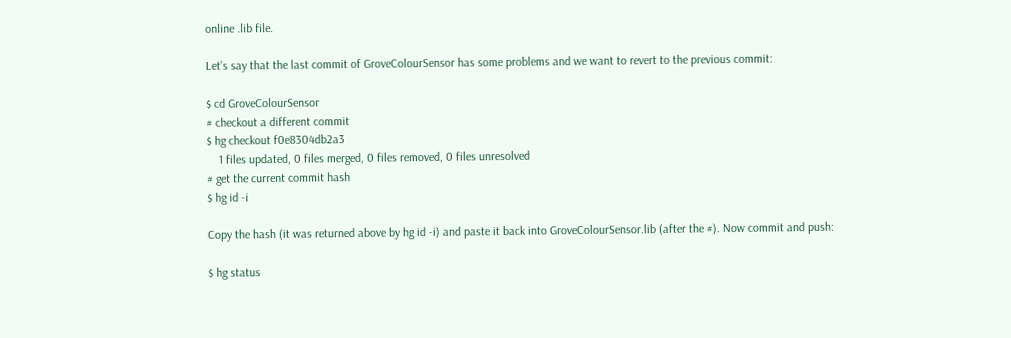online .lib file.

Let’s say that the last commit of GroveColourSensor has some problems and we want to revert to the previous commit:

$ cd GroveColourSensor
# checkout a different commit
$ hg checkout f0e8304db2a3
    1 files updated, 0 files merged, 0 files removed, 0 files unresolved
# get the current commit hash
$ hg id -i

Copy the hash (it was returned above by hg id -i) and paste it back into GroveColourSensor.lib (after the #). Now commit and push:

$ hg status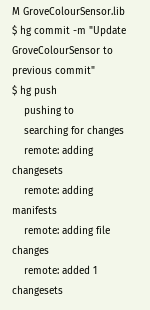M GroveColourSensor.lib
$ hg commit -m "Update GroveColourSensor to previous commit"
$ hg push
    pushing to
    searching for changes
    remote: adding changesets
    remote: adding manifests
    remote: adding file changes
    remote: added 1 changesets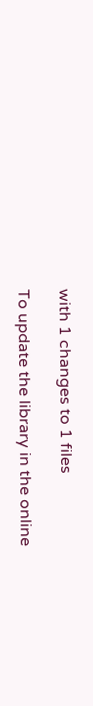with 1 changes to 1 files

To update the library in the online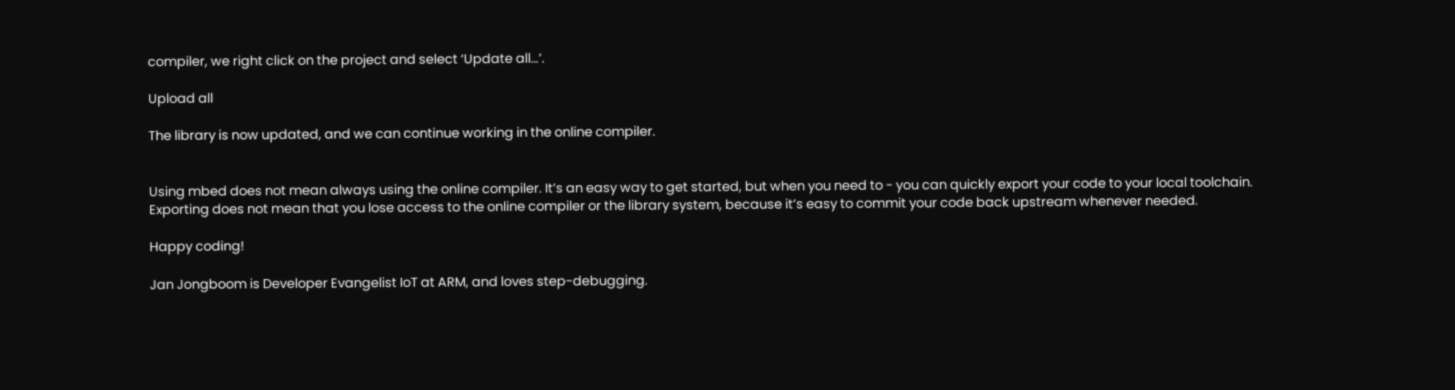compiler, we right click on the project and select ‘Update all…’.

Upload all

The library is now updated, and we can continue working in the online compiler.


Using mbed does not mean always using the online compiler. It’s an easy way to get started, but when you need to - you can quickly export your code to your local toolchain. Exporting does not mean that you lose access to the online compiler or the library system, because it’s easy to commit your code back upstream whenever needed.

Happy coding!

Jan Jongboom is Developer Evangelist IoT at ARM, and loves step-debugging.